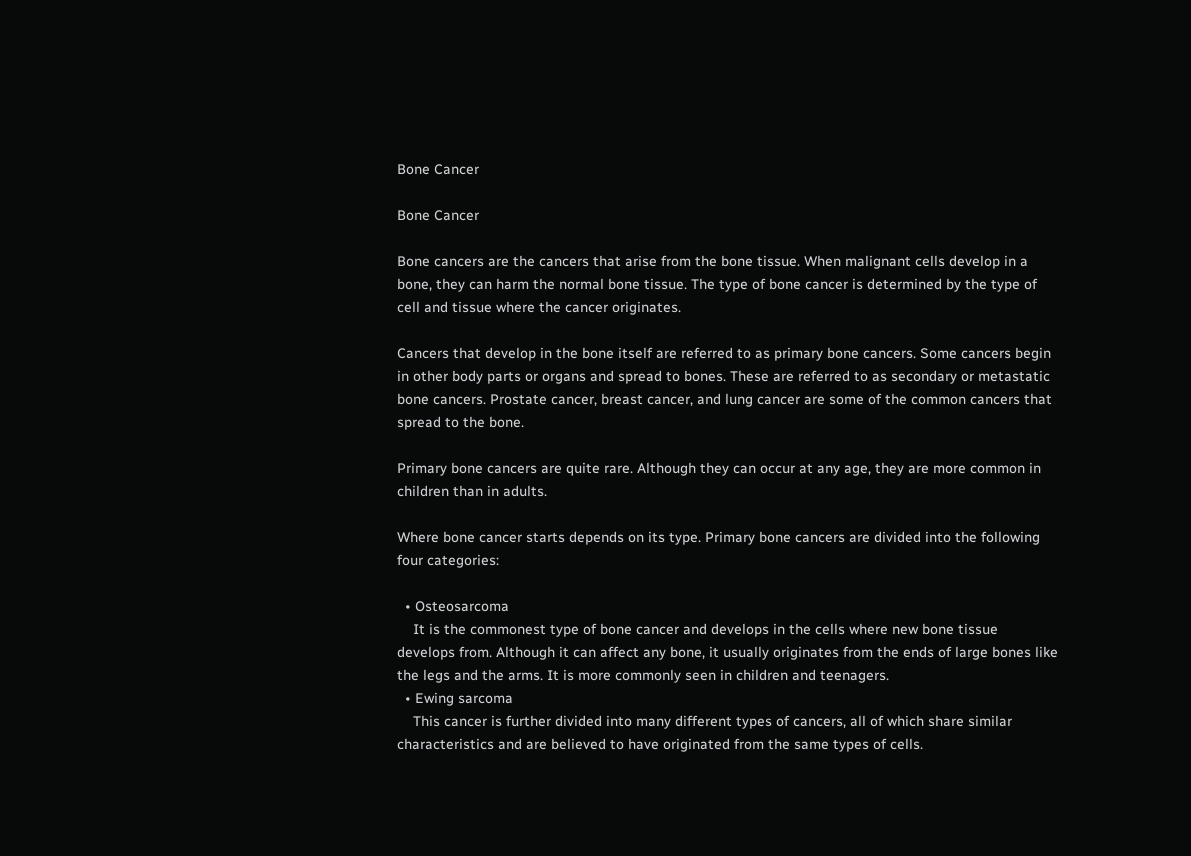Bone Cancer

Bone Cancer

Bone cancers are the cancers that arise from the bone tissue. When malignant cells develop in a bone, they can harm the normal bone tissue. The type of bone cancer is determined by the type of cell and tissue where the cancer originates.

Cancers that develop in the bone itself are referred to as primary bone cancers. Some cancers begin in other body parts or organs and spread to bones. These are referred to as secondary or metastatic bone cancers. Prostate cancer, breast cancer, and lung cancer are some of the common cancers that spread to the bone.

Primary bone cancers are quite rare. Although they can occur at any age, they are more common in children than in adults.

Where bone cancer starts depends on its type. Primary bone cancers are divided into the following four categories:

  • Osteosarcoma
    It is the commonest type of bone cancer and develops in the cells where new bone tissue develops from. Although it can affect any bone, it usually originates from the ends of large bones like the legs and the arms. It is more commonly seen in children and teenagers.
  • Ewing sarcoma
    This cancer is further divided into many different types of cancers, all of which share similar characteristics and are believed to have originated from the same types of cells.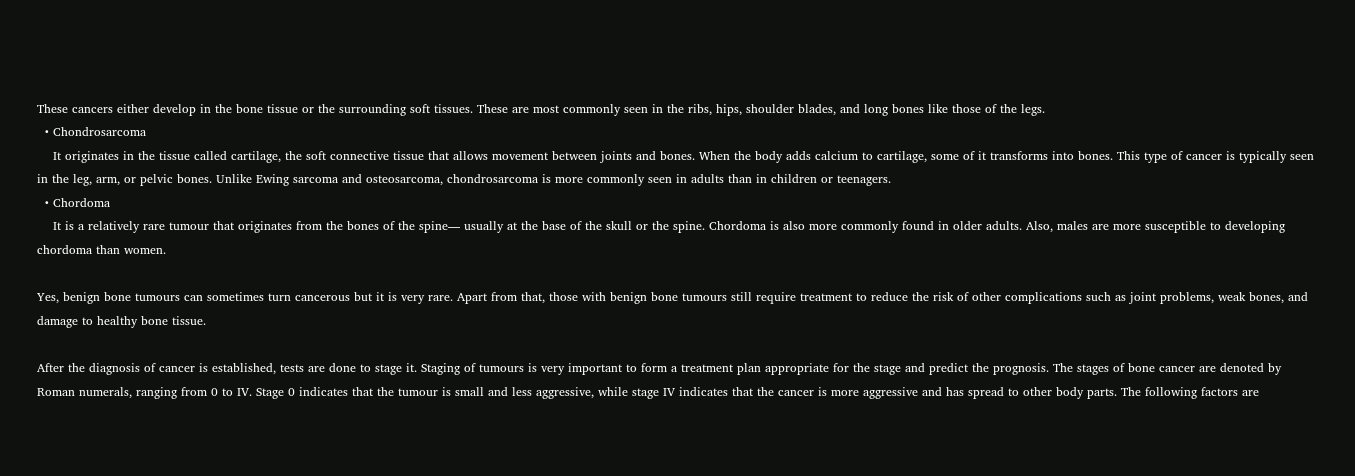These cancers either develop in the bone tissue or the surrounding soft tissues. These are most commonly seen in the ribs, hips, shoulder blades, and long bones like those of the legs.
  • Chondrosarcoma
    It originates in the tissue called cartilage, the soft connective tissue that allows movement between joints and bones. When the body adds calcium to cartilage, some of it transforms into bones. This type of cancer is typically seen in the leg, arm, or pelvic bones. Unlike Ewing sarcoma and osteosarcoma, chondrosarcoma is more commonly seen in adults than in children or teenagers.
  • Chordoma
    It is a relatively rare tumour that originates from the bones of the spine— usually at the base of the skull or the spine. Chordoma is also more commonly found in older adults. Also, males are more susceptible to developing chordoma than women.

Yes, benign bone tumours can sometimes turn cancerous but it is very rare. Apart from that, those with benign bone tumours still require treatment to reduce the risk of other complications such as joint problems, weak bones, and damage to healthy bone tissue.

After the diagnosis of cancer is established, tests are done to stage it. Staging of tumours is very important to form a treatment plan appropriate for the stage and predict the prognosis. The stages of bone cancer are denoted by Roman numerals, ranging from 0 to IV. Stage 0 indicates that the tumour is small and less aggressive, while stage IV indicates that the cancer is more aggressive and has spread to other body parts. The following factors are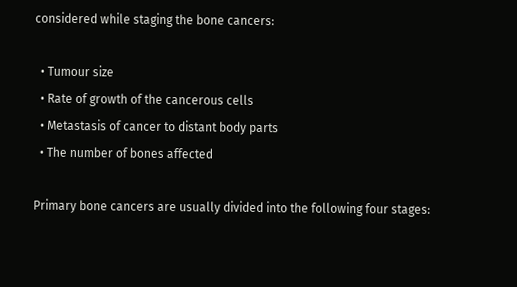considered while staging the bone cancers:

  • Tumour size
  • Rate of growth of the cancerous cells
  • Metastasis of cancer to distant body parts
  • The number of bones affected

Primary bone cancers are usually divided into the following four stages: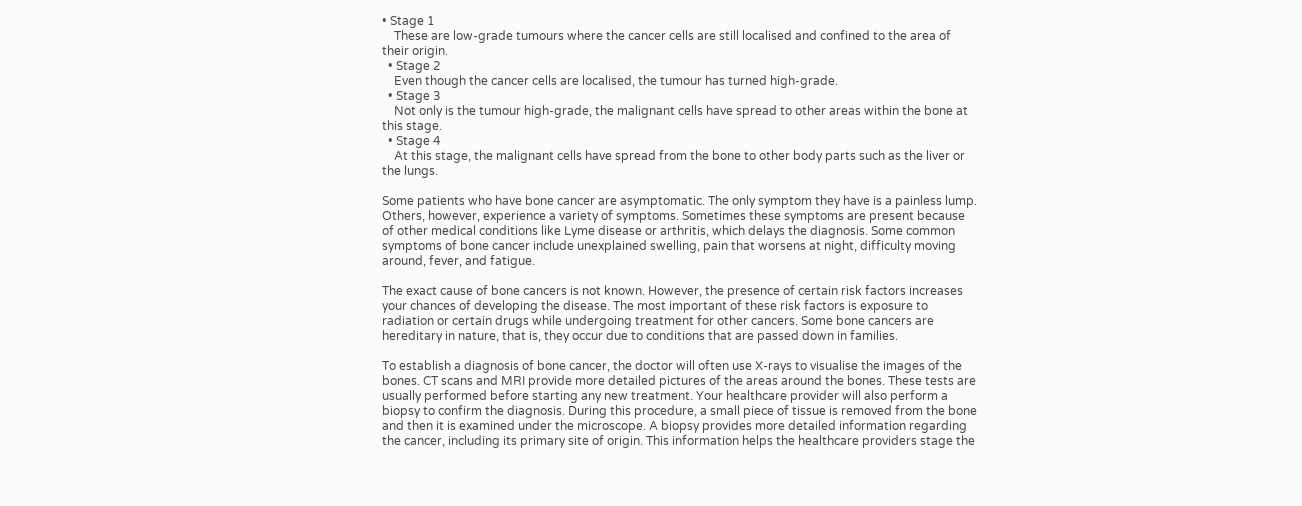• Stage 1
    These are low-grade tumours where the cancer cells are still localised and confined to the area of their origin.
  • Stage 2
    Even though the cancer cells are localised, the tumour has turned high-grade.
  • Stage 3
    Not only is the tumour high-grade, the malignant cells have spread to other areas within the bone at this stage.
  • Stage 4
    At this stage, the malignant cells have spread from the bone to other body parts such as the liver or the lungs.

Some patients who have bone cancer are asymptomatic. The only symptom they have is a painless lump. Others, however, experience a variety of symptoms. Sometimes these symptoms are present because of other medical conditions like Lyme disease or arthritis, which delays the diagnosis. Some common symptoms of bone cancer include unexplained swelling, pain that worsens at night, difficulty moving around, fever, and fatigue.

The exact cause of bone cancers is not known. However, the presence of certain risk factors increases your chances of developing the disease. The most important of these risk factors is exposure to radiation or certain drugs while undergoing treatment for other cancers. Some bone cancers are hereditary in nature, that is, they occur due to conditions that are passed down in families.

To establish a diagnosis of bone cancer, the doctor will often use X-rays to visualise the images of the bones. CT scans and MRI provide more detailed pictures of the areas around the bones. These tests are usually performed before starting any new treatment. Your healthcare provider will also perform a biopsy to confirm the diagnosis. During this procedure, a small piece of tissue is removed from the bone and then it is examined under the microscope. A biopsy provides more detailed information regarding the cancer, including its primary site of origin. This information helps the healthcare providers stage the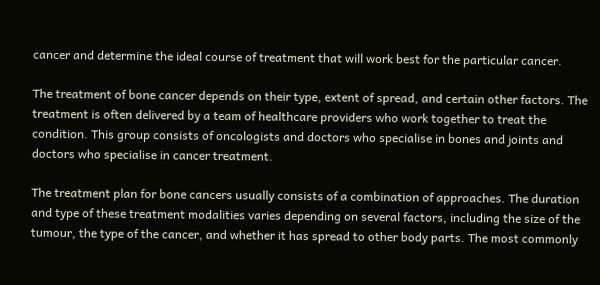cancer and determine the ideal course of treatment that will work best for the particular cancer.

The treatment of bone cancer depends on their type, extent of spread, and certain other factors. The treatment is often delivered by a team of healthcare providers who work together to treat the condition. This group consists of oncologists and doctors who specialise in bones and joints and doctors who specialise in cancer treatment.

The treatment plan for bone cancers usually consists of a combination of approaches. The duration and type of these treatment modalities varies depending on several factors, including the size of the tumour, the type of the cancer, and whether it has spread to other body parts. The most commonly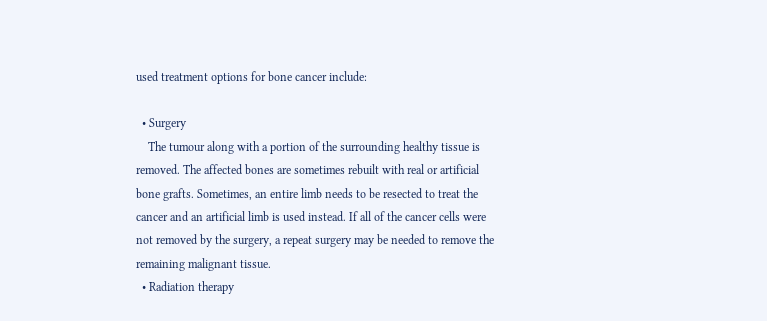used treatment options for bone cancer include:

  • Surgery
    The tumour along with a portion of the surrounding healthy tissue is removed. The affected bones are sometimes rebuilt with real or artificial bone grafts. Sometimes, an entire limb needs to be resected to treat the cancer and an artificial limb is used instead. If all of the cancer cells were not removed by the surgery, a repeat surgery may be needed to remove the remaining malignant tissue.
  • Radiation therapy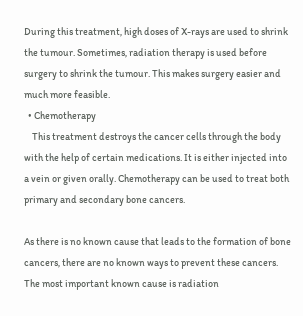During this treatment, high doses of X-rays are used to shrink the tumour. Sometimes, radiation therapy is used before surgery to shrink the tumour. This makes surgery easier and much more feasible.
  • Chemotherapy
    This treatment destroys the cancer cells through the body with the help of certain medications. It is either injected into a vein or given orally. Chemotherapy can be used to treat both primary and secondary bone cancers.

As there is no known cause that leads to the formation of bone cancers, there are no known ways to prevent these cancers. The most important known cause is radiation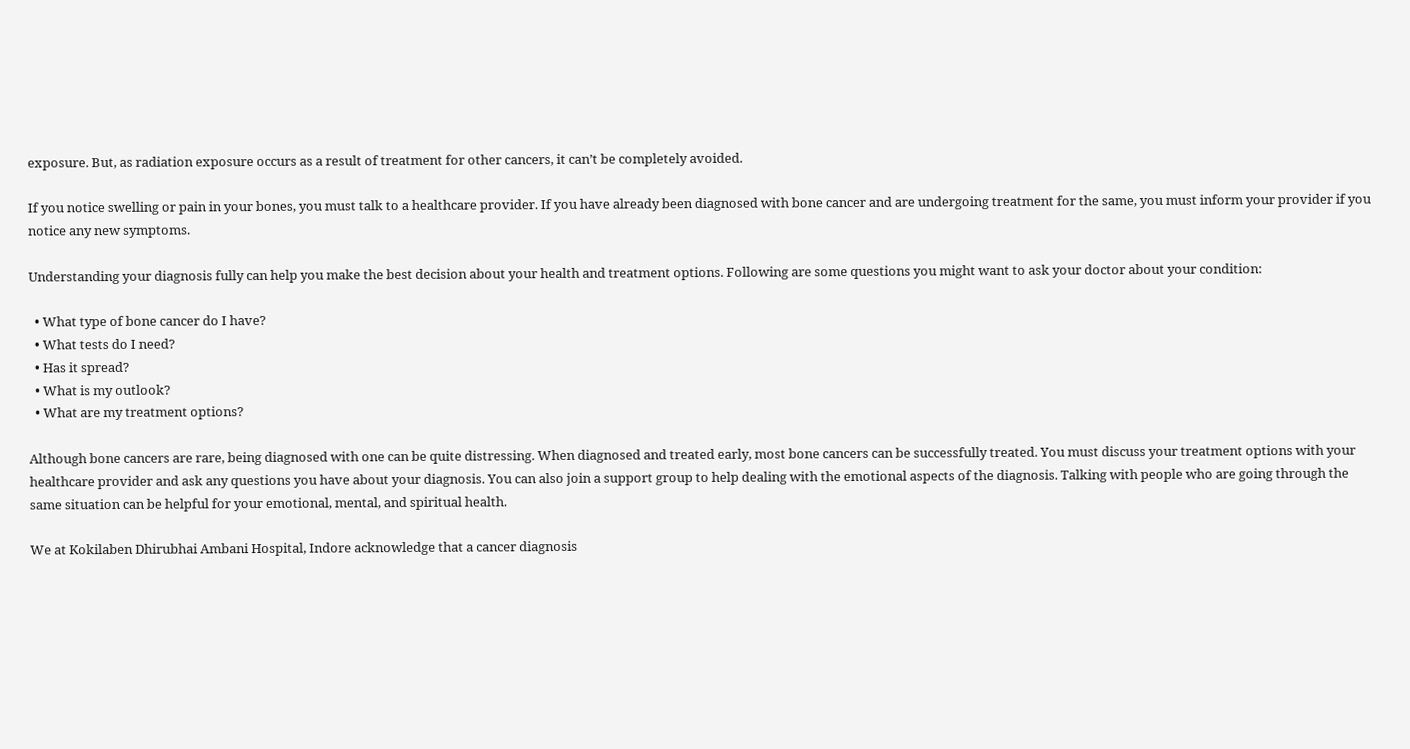exposure. But, as radiation exposure occurs as a result of treatment for other cancers, it can’t be completely avoided.

If you notice swelling or pain in your bones, you must talk to a healthcare provider. If you have already been diagnosed with bone cancer and are undergoing treatment for the same, you must inform your provider if you notice any new symptoms.

Understanding your diagnosis fully can help you make the best decision about your health and treatment options. Following are some questions you might want to ask your doctor about your condition:

  • What type of bone cancer do I have?
  • What tests do I need?
  • Has it spread?
  • What is my outlook?
  • What are my treatment options?

Although bone cancers are rare, being diagnosed with one can be quite distressing. When diagnosed and treated early, most bone cancers can be successfully treated. You must discuss your treatment options with your healthcare provider and ask any questions you have about your diagnosis. You can also join a support group to help dealing with the emotional aspects of the diagnosis. Talking with people who are going through the same situation can be helpful for your emotional, mental, and spiritual health.

We at Kokilaben Dhirubhai Ambani Hospital, Indore acknowledge that a cancer diagnosis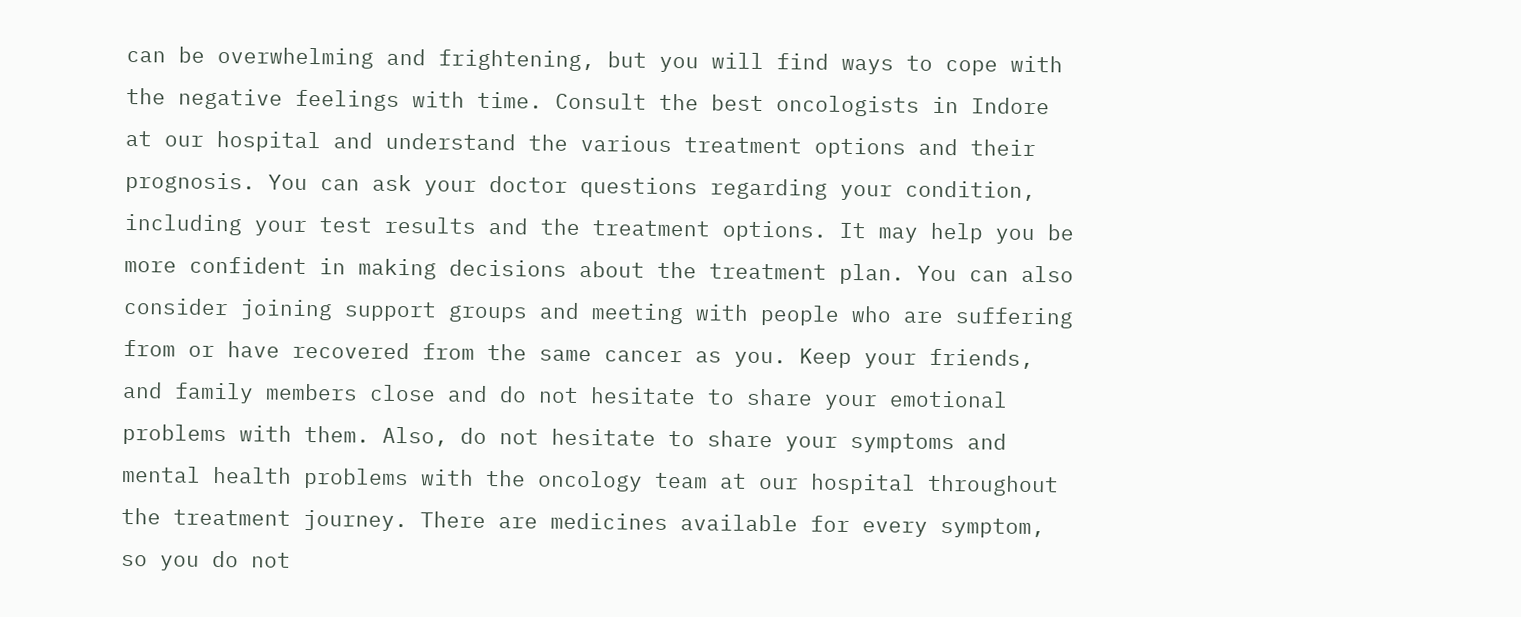can be overwhelming and frightening, but you will find ways to cope with the negative feelings with time. Consult the best oncologists in Indore at our hospital and understand the various treatment options and their prognosis. You can ask your doctor questions regarding your condition, including your test results and the treatment options. It may help you be more confident in making decisions about the treatment plan. You can also consider joining support groups and meeting with people who are suffering from or have recovered from the same cancer as you. Keep your friends, and family members close and do not hesitate to share your emotional problems with them. Also, do not hesitate to share your symptoms and mental health problems with the oncology team at our hospital throughout the treatment journey. There are medicines available for every symptom, so you do not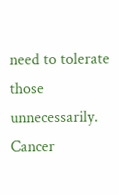need to tolerate those unnecessarily. Cancer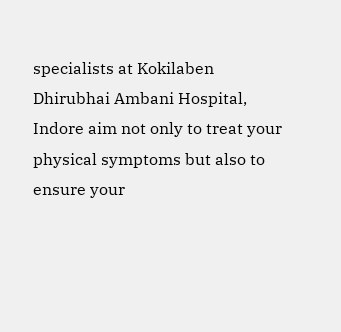specialists at Kokilaben Dhirubhai Ambani Hospital, Indore aim not only to treat your physical symptoms but also to ensure your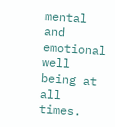mental and emotional well being at all times.